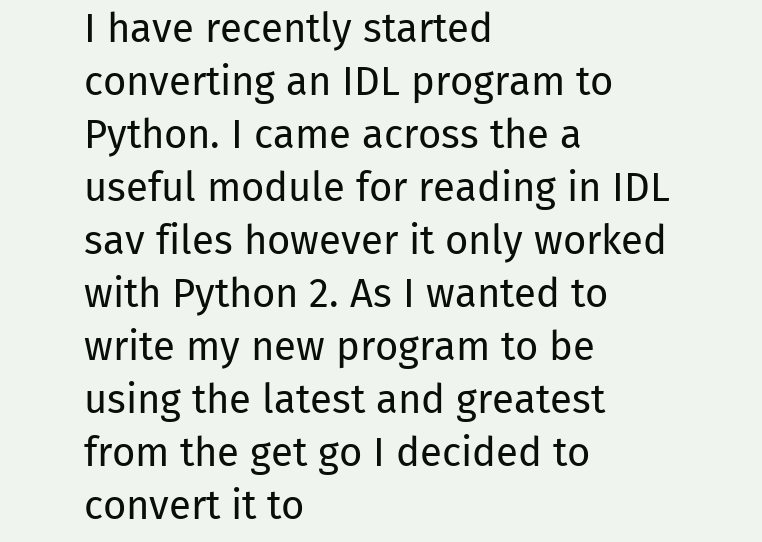I have recently started converting an IDL program to Python. I came across the a useful module for reading in IDL sav files however it only worked with Python 2. As I wanted to write my new program to be using the latest and greatest from the get go I decided to convert it to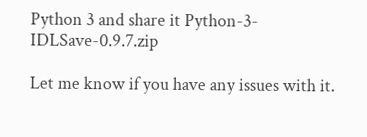Python 3 and share it Python-3-IDLSave-0.9.7.zip

Let me know if you have any issues with it.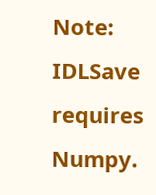Note: IDLSave requires Numpy.